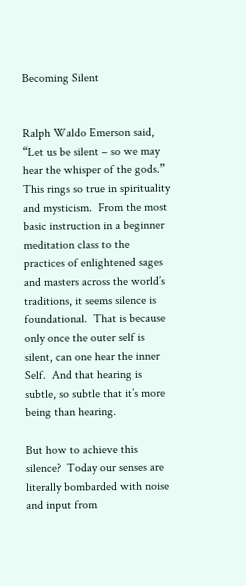Becoming Silent


Ralph Waldo Emerson said, “Let us be silent – so we may hear the whisper of the gods.”  This rings so true in spirituality and mysticism.  From the most basic instruction in a beginner meditation class to the practices of enlightened sages and masters across the world’s traditions, it seems silence is foundational.  That is because only once the outer self is silent, can one hear the inner Self.  And that hearing is subtle, so subtle that it’s more being than hearing.

But how to achieve this silence?  Today our senses are literally bombarded with noise and input from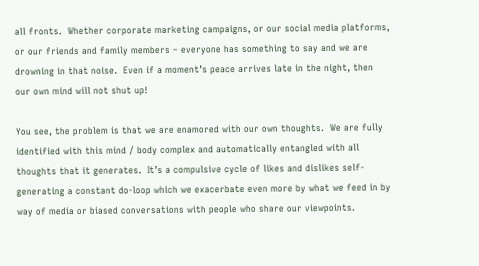all fronts.  Whether corporate marketing campaigns, or our social media platforms, or our friends and family members – everyone has something to say and we are drowning in that noise.  Even if a moment’s peace arrives late in the night, then our own mind will not shut up!

You see, the problem is that we are enamored with our own thoughts.  We are fully identified with this mind / body complex and automatically entangled with all thoughts that it generates.  It’s a compulsive cycle of likes and dislikes self-generating a constant do-loop which we exacerbate even more by what we feed in by way of media or biased conversations with people who share our viewpoints.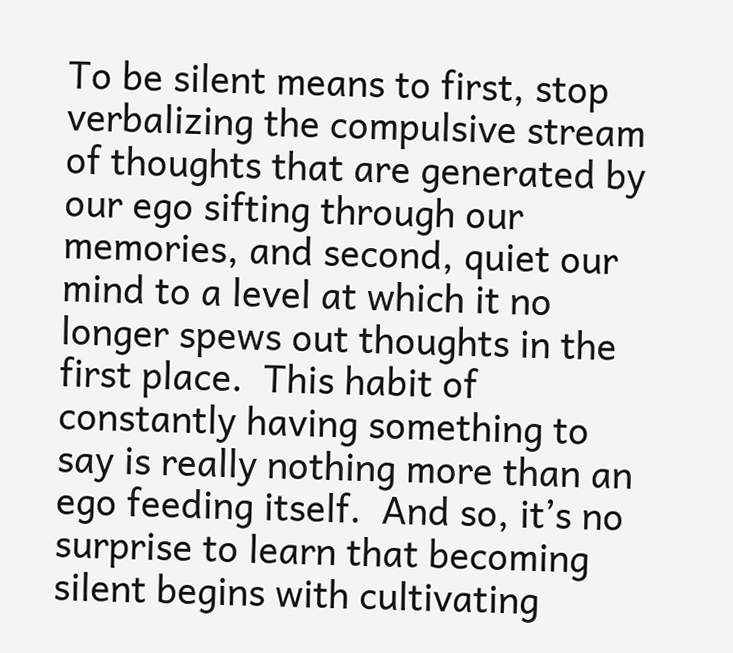To be silent means to first, stop verbalizing the compulsive stream of thoughts that are generated by our ego sifting through our memories, and second, quiet our mind to a level at which it no longer spews out thoughts in the first place.  This habit of constantly having something to say is really nothing more than an ego feeding itself.  And so, it’s no surprise to learn that becoming silent begins with cultivating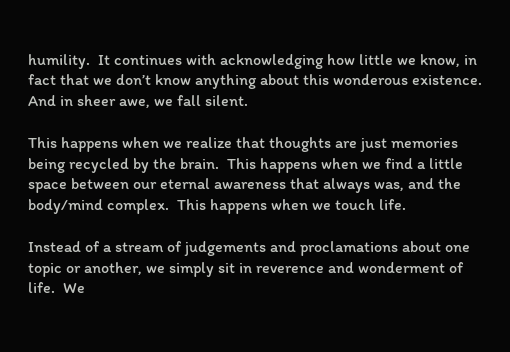humility.  It continues with acknowledging how little we know, in fact that we don’t know anything about this wonderous existence.  And in sheer awe, we fall silent.

This happens when we realize that thoughts are just memories being recycled by the brain.  This happens when we find a little space between our eternal awareness that always was, and the body/mind complex.  This happens when we touch life.

Instead of a stream of judgements and proclamations about one topic or another, we simply sit in reverence and wonderment of life.  We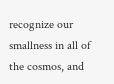recognize our smallness in all of the cosmos, and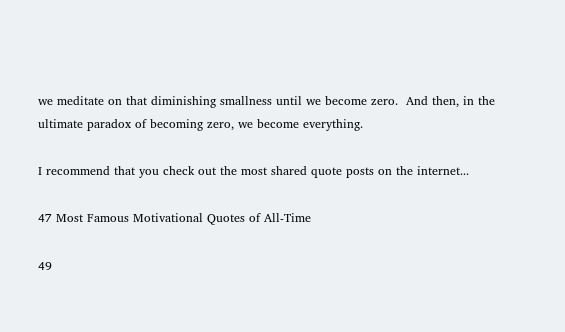we meditate on that diminishing smallness until we become zero.  And then, in the ultimate paradox of becoming zero, we become everything.

I recommend that you check out the most shared quote posts on the internet...

47 Most Famous Motivational Quotes of All-Time

49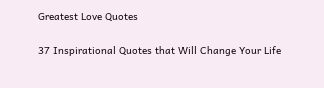Greatest Love Quotes

37 Inspirational Quotes that Will Change Your Life